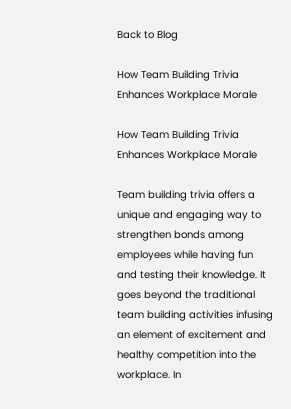Back to Blog

How Team Building Trivia Enhances Workplace Morale

How Team Building Trivia Enhances Workplace Morale

Team building trivia offers a unique and engaging way to strengthen bonds among employees while having fun and testing their knowledge. It goes beyond the traditional team building activities infusing an element of excitement and healthy competition into the workplace. In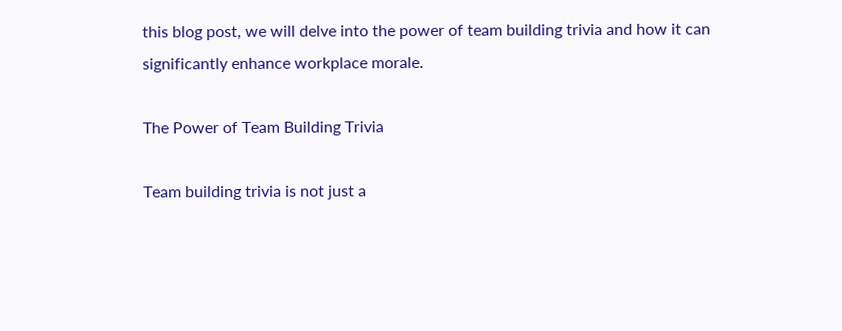this blog post, we will delve into the power of team building trivia and how it can significantly enhance workplace morale.

The Power of Team Building Trivia

Team building trivia is not just a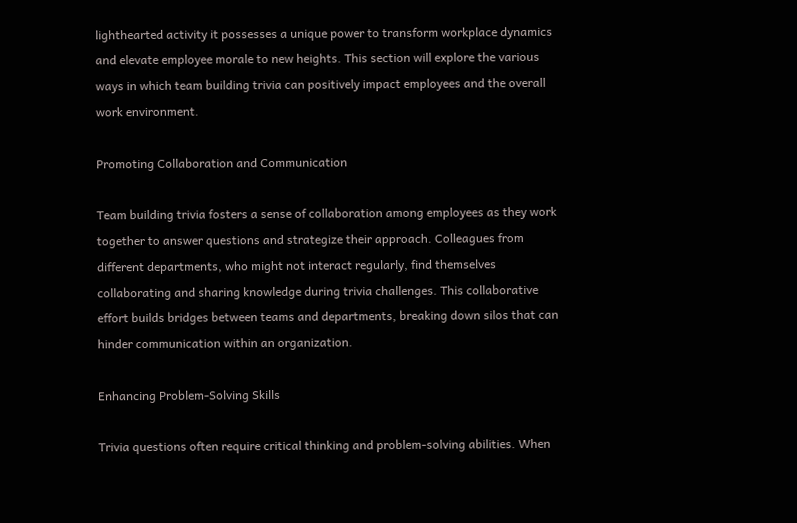lighthearted activity it possesses a unique power to transform workplace dynamics and elevate employee morale to new heights. This section will explore the various ways in which team building trivia can positively impact employees and the overall work environment.

Promoting Collaboration and Communication

Team building trivia fosters a sense of collaboration among employees as they work together to answer questions and strategize their approach. Colleagues from different departments, who might not interact regularly, find themselves collaborating and sharing knowledge during trivia challenges. This collaborative effort builds bridges between teams and departments, breaking down silos that can hinder communication within an organization.

Enhancing Problem-Solving Skills

Trivia questions often require critical thinking and problem-solving abilities. When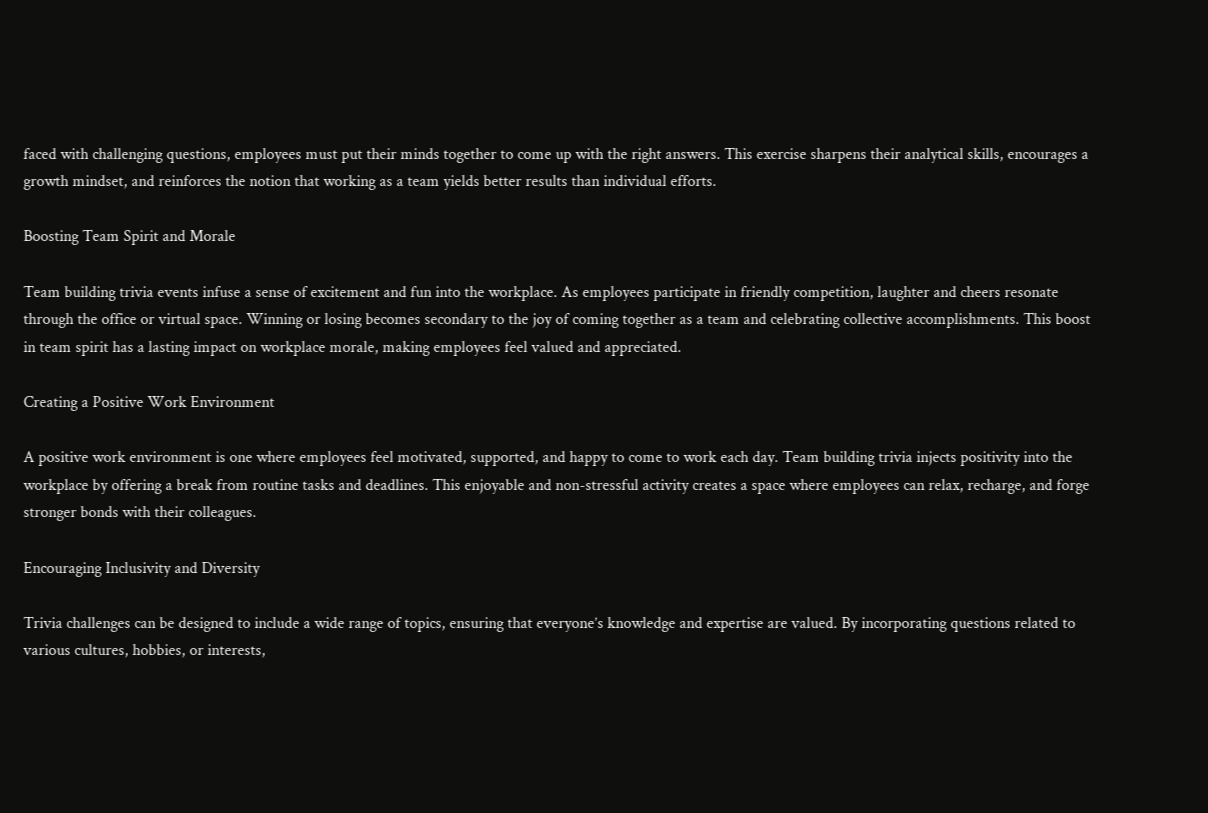faced with challenging questions, employees must put their minds together to come up with the right answers. This exercise sharpens their analytical skills, encourages a growth mindset, and reinforces the notion that working as a team yields better results than individual efforts.

Boosting Team Spirit and Morale

Team building trivia events infuse a sense of excitement and fun into the workplace. As employees participate in friendly competition, laughter and cheers resonate through the office or virtual space. Winning or losing becomes secondary to the joy of coming together as a team and celebrating collective accomplishments. This boost in team spirit has a lasting impact on workplace morale, making employees feel valued and appreciated.

Creating a Positive Work Environment

A positive work environment is one where employees feel motivated, supported, and happy to come to work each day. Team building trivia injects positivity into the workplace by offering a break from routine tasks and deadlines. This enjoyable and non-stressful activity creates a space where employees can relax, recharge, and forge stronger bonds with their colleagues.

Encouraging Inclusivity and Diversity

Trivia challenges can be designed to include a wide range of topics, ensuring that everyone’s knowledge and expertise are valued. By incorporating questions related to various cultures, hobbies, or interests,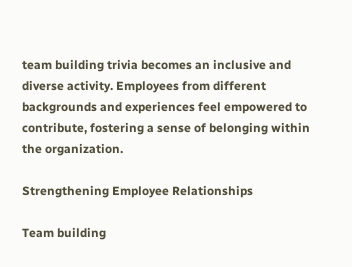team building trivia becomes an inclusive and diverse activity. Employees from different backgrounds and experiences feel empowered to contribute, fostering a sense of belonging within the organization.

Strengthening Employee Relationships

Team building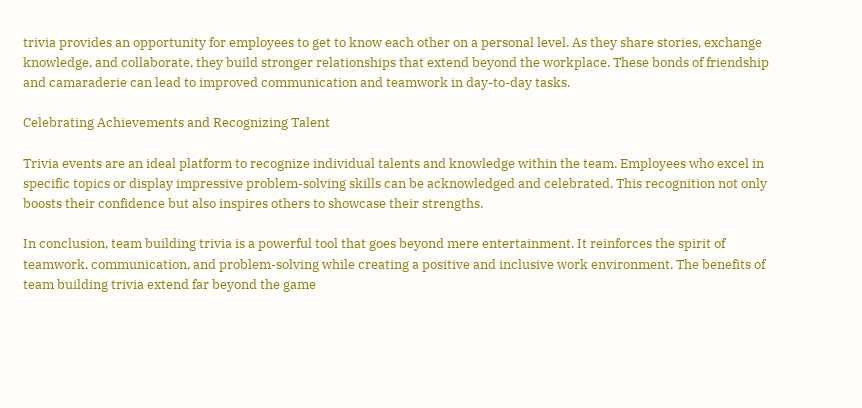trivia provides an opportunity for employees to get to know each other on a personal level. As they share stories, exchange knowledge, and collaborate, they build stronger relationships that extend beyond the workplace. These bonds of friendship and camaraderie can lead to improved communication and teamwork in day-to-day tasks.

Celebrating Achievements and Recognizing Talent

Trivia events are an ideal platform to recognize individual talents and knowledge within the team. Employees who excel in specific topics or display impressive problem-solving skills can be acknowledged and celebrated. This recognition not only boosts their confidence but also inspires others to showcase their strengths.

In conclusion, team building trivia is a powerful tool that goes beyond mere entertainment. It reinforces the spirit of teamwork, communication, and problem-solving while creating a positive and inclusive work environment. The benefits of team building trivia extend far beyond the game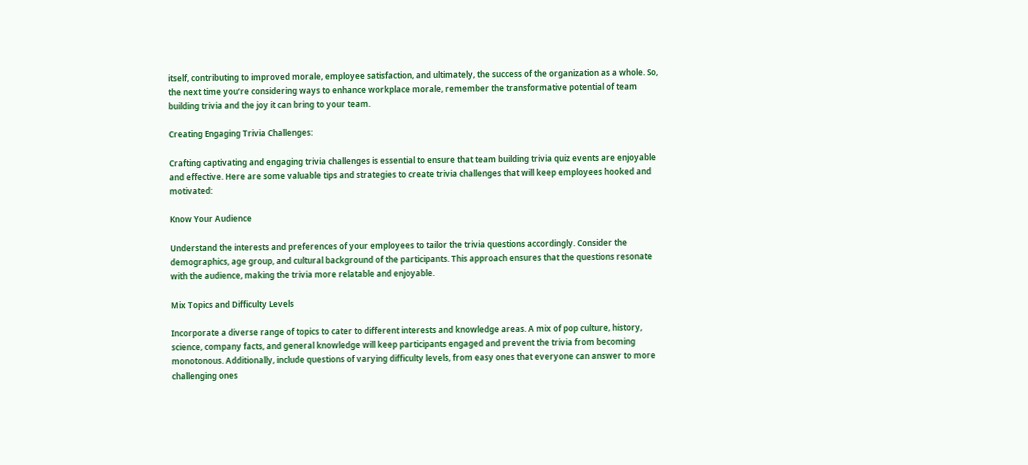itself, contributing to improved morale, employee satisfaction, and ultimately, the success of the organization as a whole. So, the next time you’re considering ways to enhance workplace morale, remember the transformative potential of team building trivia and the joy it can bring to your team.

Creating Engaging Trivia Challenges:

Crafting captivating and engaging trivia challenges is essential to ensure that team building trivia quiz events are enjoyable and effective. Here are some valuable tips and strategies to create trivia challenges that will keep employees hooked and motivated:

Know Your Audience

Understand the interests and preferences of your employees to tailor the trivia questions accordingly. Consider the demographics, age group, and cultural background of the participants. This approach ensures that the questions resonate with the audience, making the trivia more relatable and enjoyable.

Mix Topics and Difficulty Levels

Incorporate a diverse range of topics to cater to different interests and knowledge areas. A mix of pop culture, history, science, company facts, and general knowledge will keep participants engaged and prevent the trivia from becoming monotonous. Additionally, include questions of varying difficulty levels, from easy ones that everyone can answer to more challenging ones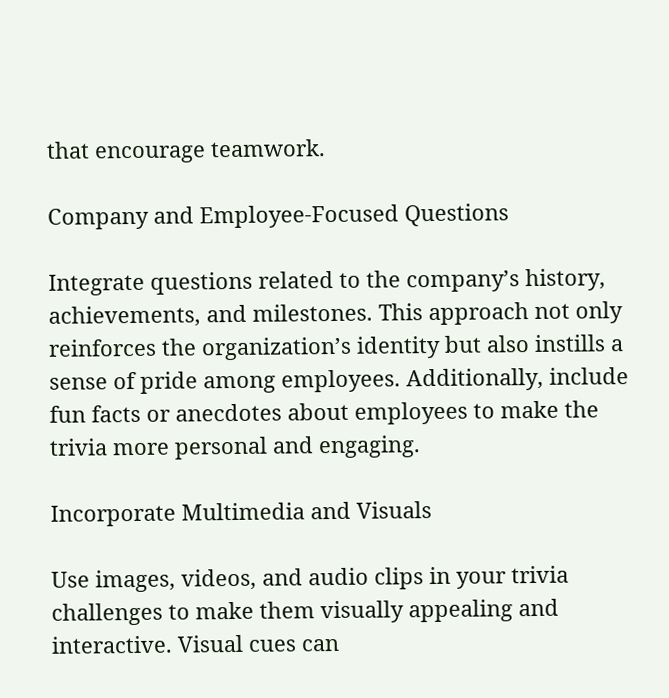that encourage teamwork.

Company and Employee-Focused Questions

Integrate questions related to the company’s history, achievements, and milestones. This approach not only reinforces the organization’s identity but also instills a sense of pride among employees. Additionally, include fun facts or anecdotes about employees to make the trivia more personal and engaging.

Incorporate Multimedia and Visuals

Use images, videos, and audio clips in your trivia challenges to make them visually appealing and interactive. Visual cues can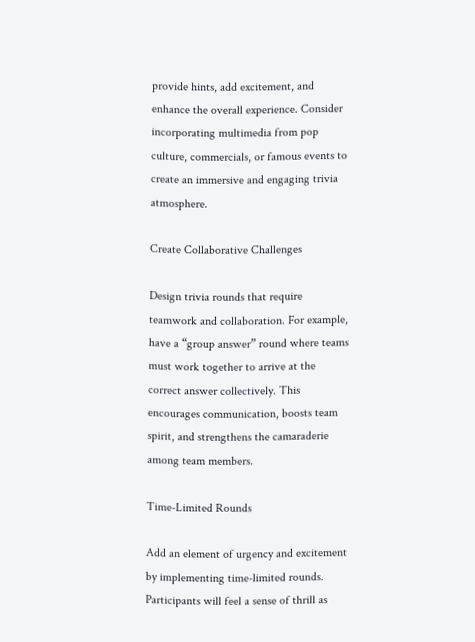provide hints, add excitement, and enhance the overall experience. Consider incorporating multimedia from pop culture, commercials, or famous events to create an immersive and engaging trivia atmosphere.

Create Collaborative Challenges

Design trivia rounds that require teamwork and collaboration. For example, have a “group answer” round where teams must work together to arrive at the correct answer collectively. This encourages communication, boosts team spirit, and strengthens the camaraderie among team members.

Time-Limited Rounds

Add an element of urgency and excitement by implementing time-limited rounds. Participants will feel a sense of thrill as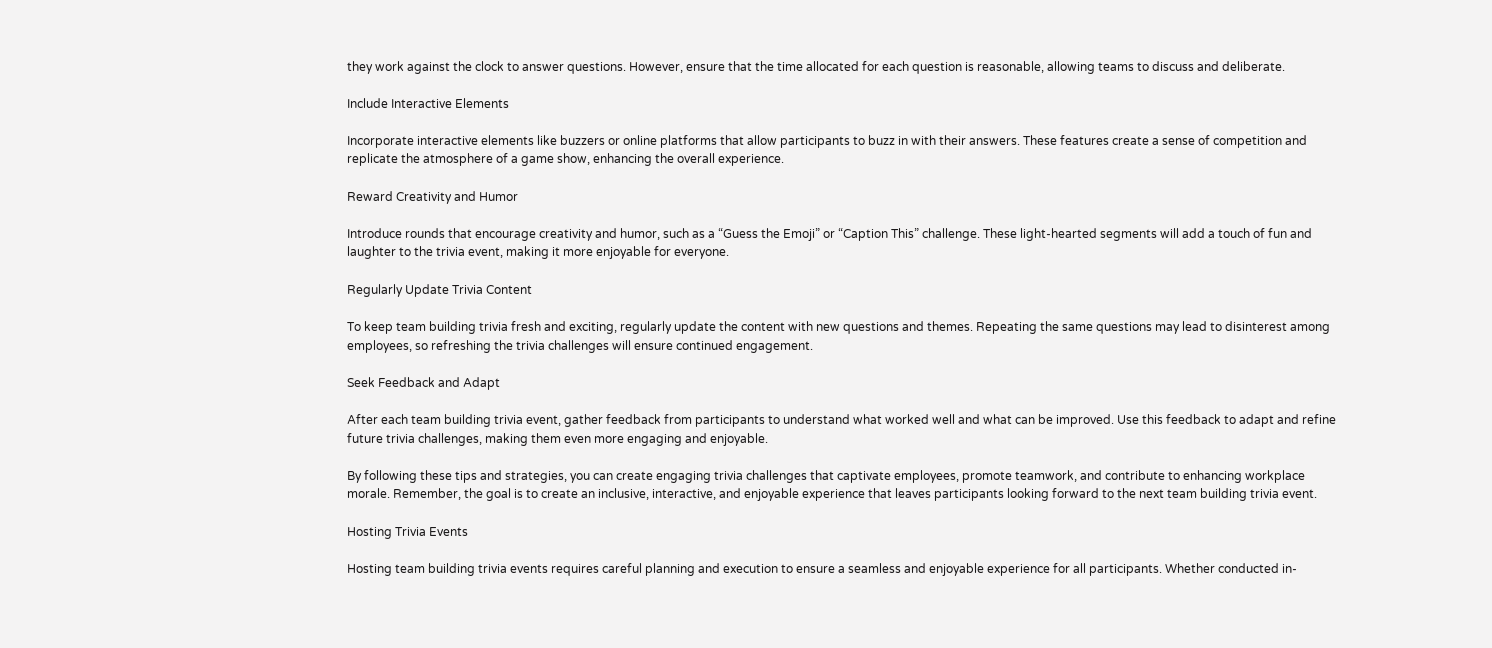they work against the clock to answer questions. However, ensure that the time allocated for each question is reasonable, allowing teams to discuss and deliberate.

Include Interactive Elements

Incorporate interactive elements like buzzers or online platforms that allow participants to buzz in with their answers. These features create a sense of competition and replicate the atmosphere of a game show, enhancing the overall experience.

Reward Creativity and Humor

Introduce rounds that encourage creativity and humor, such as a “Guess the Emoji” or “Caption This” challenge. These light-hearted segments will add a touch of fun and laughter to the trivia event, making it more enjoyable for everyone.

Regularly Update Trivia Content

To keep team building trivia fresh and exciting, regularly update the content with new questions and themes. Repeating the same questions may lead to disinterest among employees, so refreshing the trivia challenges will ensure continued engagement.

Seek Feedback and Adapt

After each team building trivia event, gather feedback from participants to understand what worked well and what can be improved. Use this feedback to adapt and refine future trivia challenges, making them even more engaging and enjoyable.

By following these tips and strategies, you can create engaging trivia challenges that captivate employees, promote teamwork, and contribute to enhancing workplace morale. Remember, the goal is to create an inclusive, interactive, and enjoyable experience that leaves participants looking forward to the next team building trivia event.

Hosting Trivia Events

Hosting team building trivia events requires careful planning and execution to ensure a seamless and enjoyable experience for all participants. Whether conducted in-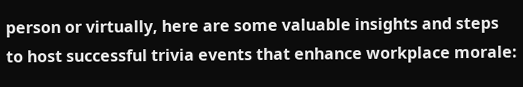person or virtually, here are some valuable insights and steps to host successful trivia events that enhance workplace morale: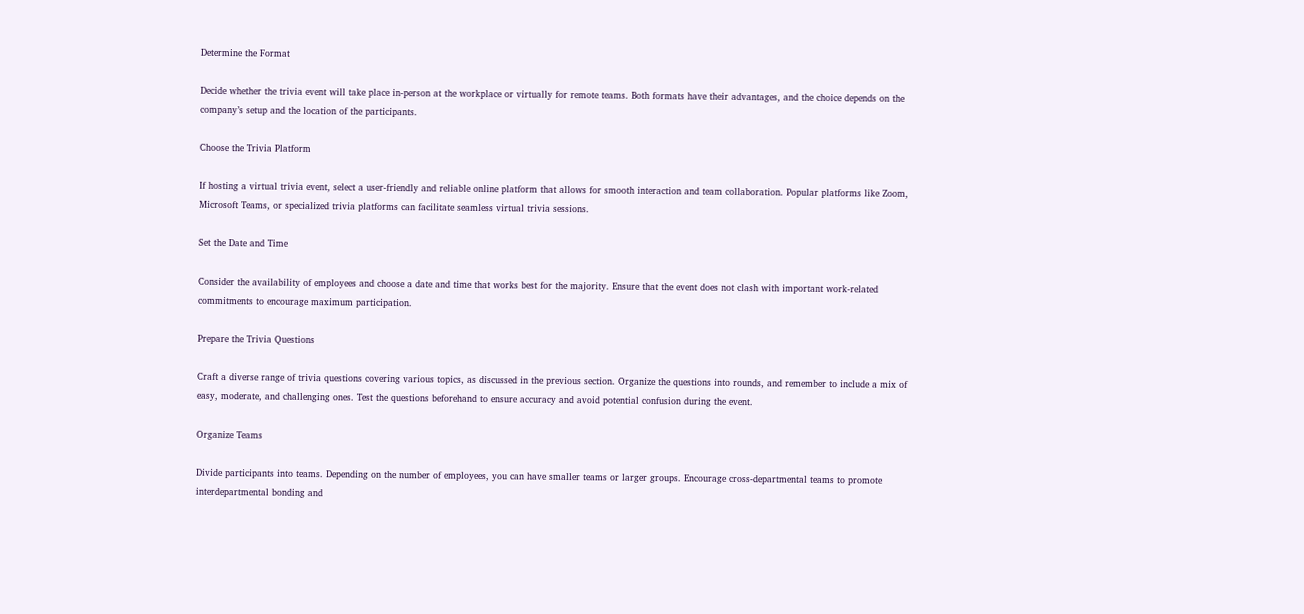Determine the Format

Decide whether the trivia event will take place in-person at the workplace or virtually for remote teams. Both formats have their advantages, and the choice depends on the company’s setup and the location of the participants.

Choose the Trivia Platform

If hosting a virtual trivia event, select a user-friendly and reliable online platform that allows for smooth interaction and team collaboration. Popular platforms like Zoom, Microsoft Teams, or specialized trivia platforms can facilitate seamless virtual trivia sessions.

Set the Date and Time

Consider the availability of employees and choose a date and time that works best for the majority. Ensure that the event does not clash with important work-related commitments to encourage maximum participation.

Prepare the Trivia Questions

Craft a diverse range of trivia questions covering various topics, as discussed in the previous section. Organize the questions into rounds, and remember to include a mix of easy, moderate, and challenging ones. Test the questions beforehand to ensure accuracy and avoid potential confusion during the event.

Organize Teams

Divide participants into teams. Depending on the number of employees, you can have smaller teams or larger groups. Encourage cross-departmental teams to promote interdepartmental bonding and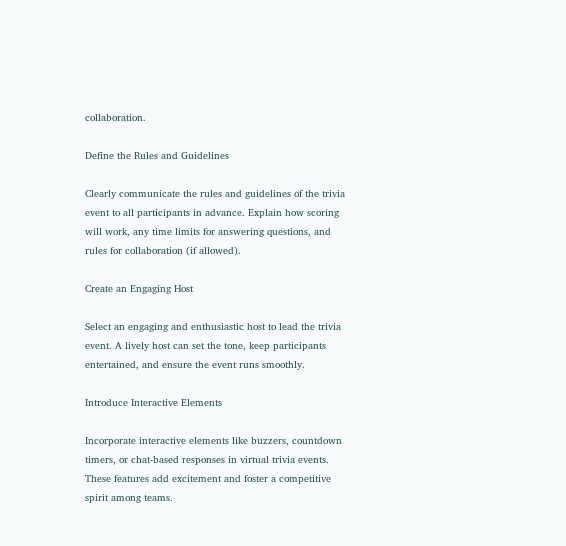collaboration.

Define the Rules and Guidelines

Clearly communicate the rules and guidelines of the trivia event to all participants in advance. Explain how scoring will work, any time limits for answering questions, and rules for collaboration (if allowed).

Create an Engaging Host

Select an engaging and enthusiastic host to lead the trivia event. A lively host can set the tone, keep participants entertained, and ensure the event runs smoothly.

Introduce Interactive Elements

Incorporate interactive elements like buzzers, countdown timers, or chat-based responses in virtual trivia events. These features add excitement and foster a competitive spirit among teams.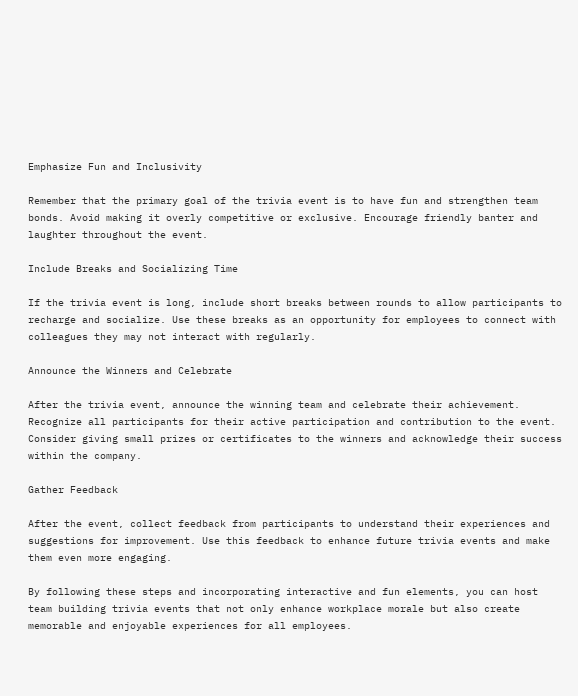Emphasize Fun and Inclusivity

Remember that the primary goal of the trivia event is to have fun and strengthen team bonds. Avoid making it overly competitive or exclusive. Encourage friendly banter and laughter throughout the event.

Include Breaks and Socializing Time

If the trivia event is long, include short breaks between rounds to allow participants to recharge and socialize. Use these breaks as an opportunity for employees to connect with colleagues they may not interact with regularly.

Announce the Winners and Celebrate

After the trivia event, announce the winning team and celebrate their achievement. Recognize all participants for their active participation and contribution to the event. Consider giving small prizes or certificates to the winners and acknowledge their success within the company.

Gather Feedback

After the event, collect feedback from participants to understand their experiences and suggestions for improvement. Use this feedback to enhance future trivia events and make them even more engaging.

By following these steps and incorporating interactive and fun elements, you can host team building trivia events that not only enhance workplace morale but also create memorable and enjoyable experiences for all employees.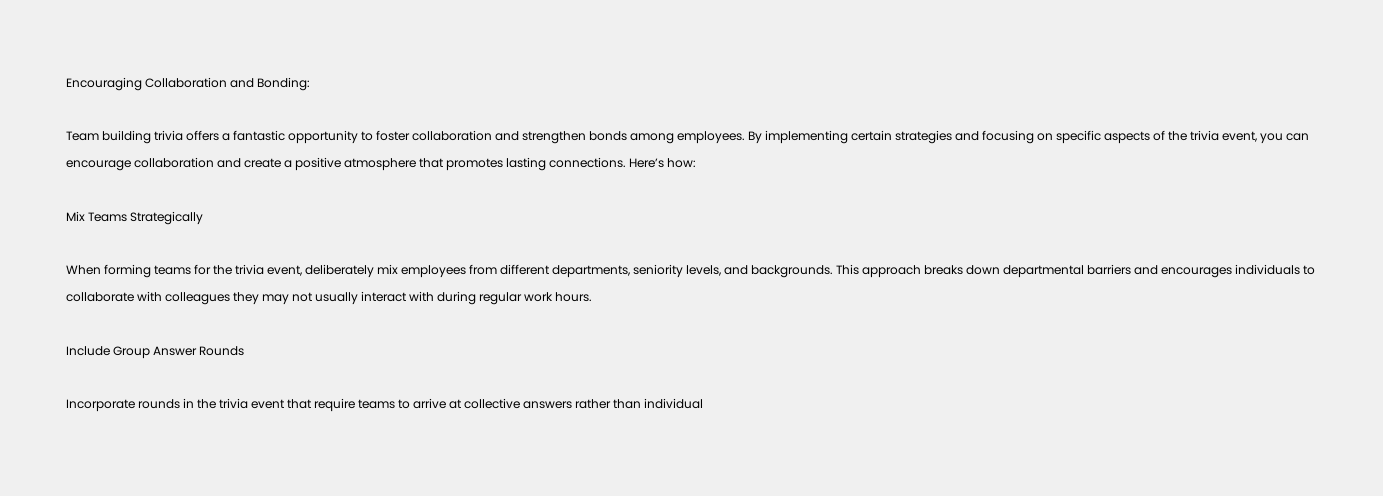Encouraging Collaboration and Bonding:

Team building trivia offers a fantastic opportunity to foster collaboration and strengthen bonds among employees. By implementing certain strategies and focusing on specific aspects of the trivia event, you can encourage collaboration and create a positive atmosphere that promotes lasting connections. Here’s how:

Mix Teams Strategically

When forming teams for the trivia event, deliberately mix employees from different departments, seniority levels, and backgrounds. This approach breaks down departmental barriers and encourages individuals to collaborate with colleagues they may not usually interact with during regular work hours.

Include Group Answer Rounds

Incorporate rounds in the trivia event that require teams to arrive at collective answers rather than individual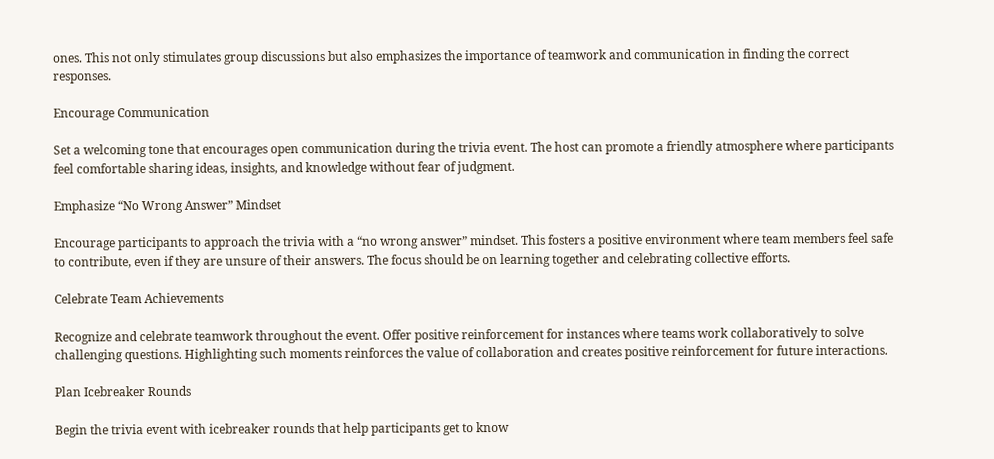ones. This not only stimulates group discussions but also emphasizes the importance of teamwork and communication in finding the correct responses.

Encourage Communication

Set a welcoming tone that encourages open communication during the trivia event. The host can promote a friendly atmosphere where participants feel comfortable sharing ideas, insights, and knowledge without fear of judgment.

Emphasize “No Wrong Answer” Mindset

Encourage participants to approach the trivia with a “no wrong answer” mindset. This fosters a positive environment where team members feel safe to contribute, even if they are unsure of their answers. The focus should be on learning together and celebrating collective efforts.

Celebrate Team Achievements

Recognize and celebrate teamwork throughout the event. Offer positive reinforcement for instances where teams work collaboratively to solve challenging questions. Highlighting such moments reinforces the value of collaboration and creates positive reinforcement for future interactions.

Plan Icebreaker Rounds

Begin the trivia event with icebreaker rounds that help participants get to know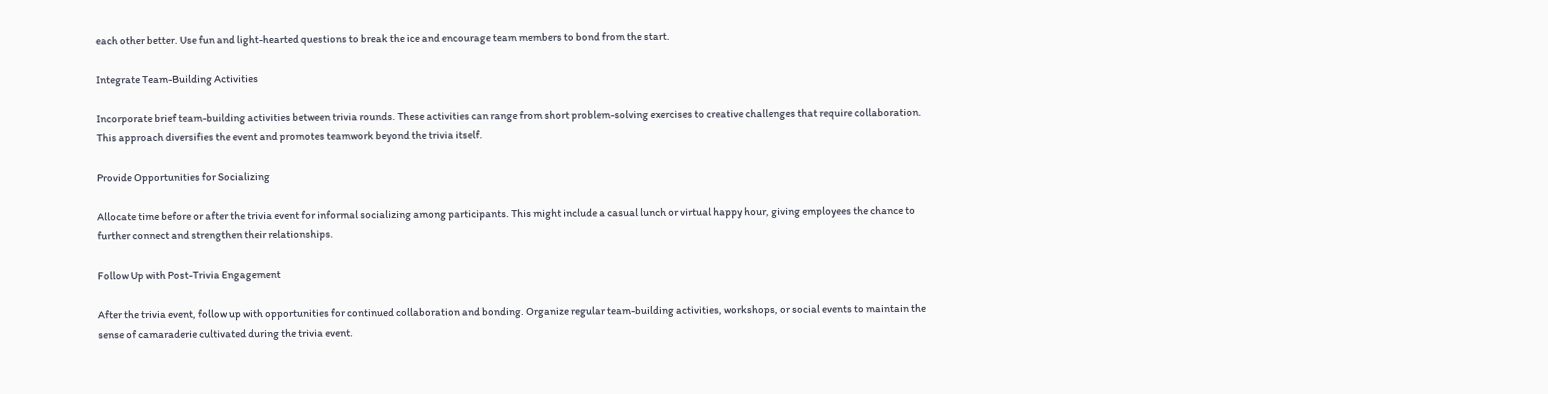each other better. Use fun and light-hearted questions to break the ice and encourage team members to bond from the start.

Integrate Team-Building Activities

Incorporate brief team-building activities between trivia rounds. These activities can range from short problem-solving exercises to creative challenges that require collaboration. This approach diversifies the event and promotes teamwork beyond the trivia itself.

Provide Opportunities for Socializing

Allocate time before or after the trivia event for informal socializing among participants. This might include a casual lunch or virtual happy hour, giving employees the chance to further connect and strengthen their relationships.

Follow Up with Post-Trivia Engagement

After the trivia event, follow up with opportunities for continued collaboration and bonding. Organize regular team-building activities, workshops, or social events to maintain the sense of camaraderie cultivated during the trivia event.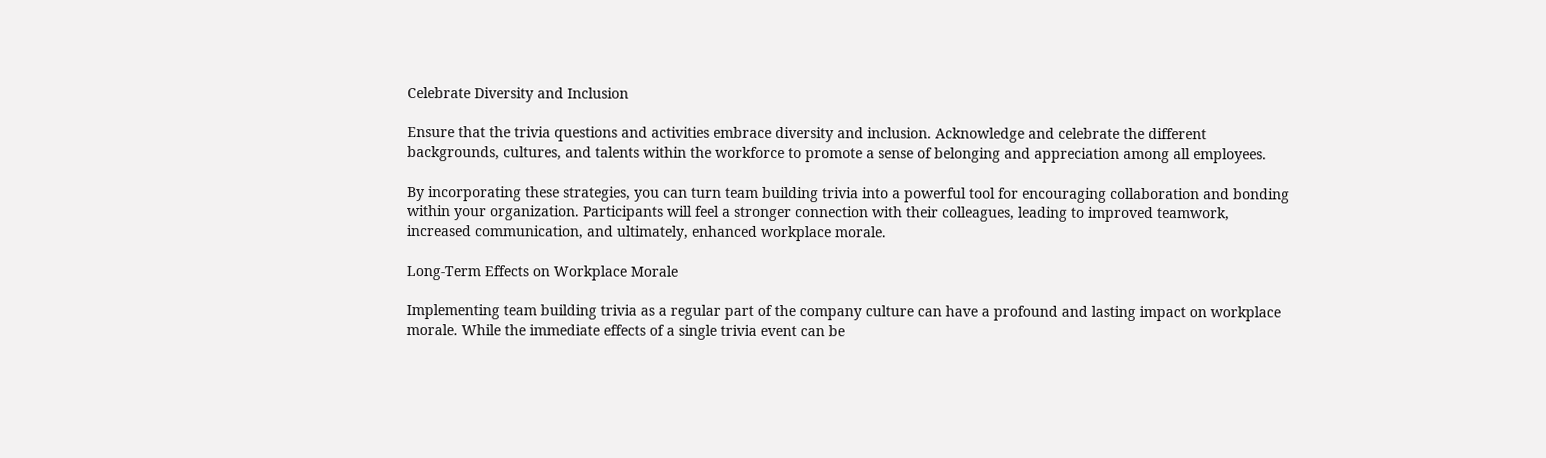Celebrate Diversity and Inclusion

Ensure that the trivia questions and activities embrace diversity and inclusion. Acknowledge and celebrate the different backgrounds, cultures, and talents within the workforce to promote a sense of belonging and appreciation among all employees.

By incorporating these strategies, you can turn team building trivia into a powerful tool for encouraging collaboration and bonding within your organization. Participants will feel a stronger connection with their colleagues, leading to improved teamwork, increased communication, and ultimately, enhanced workplace morale.

Long-Term Effects on Workplace Morale

Implementing team building trivia as a regular part of the company culture can have a profound and lasting impact on workplace morale. While the immediate effects of a single trivia event can be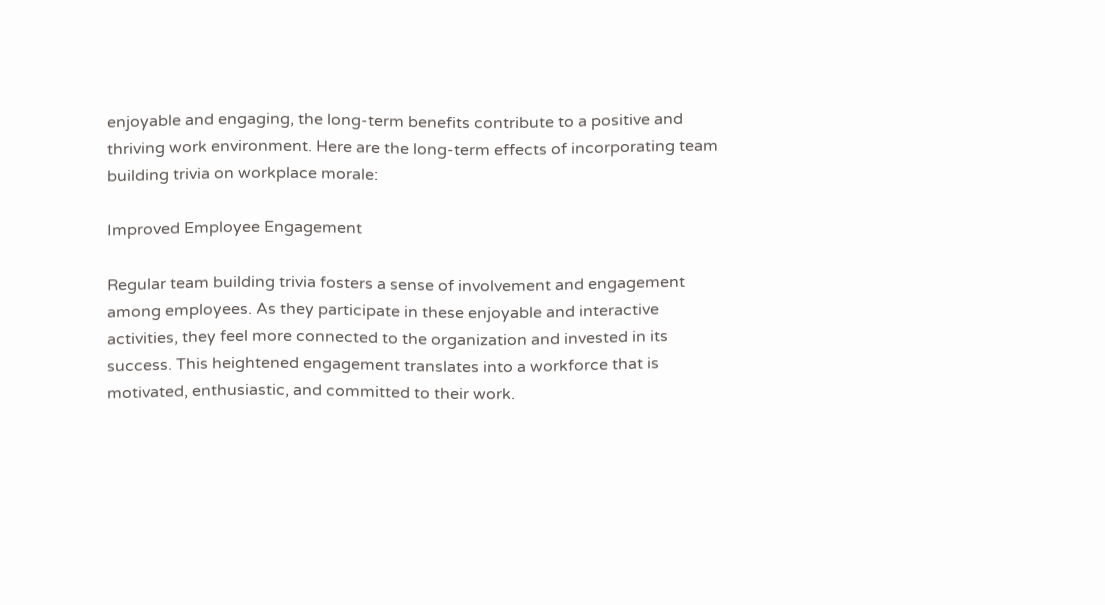enjoyable and engaging, the long-term benefits contribute to a positive and thriving work environment. Here are the long-term effects of incorporating team building trivia on workplace morale:

Improved Employee Engagement

Regular team building trivia fosters a sense of involvement and engagement among employees. As they participate in these enjoyable and interactive activities, they feel more connected to the organization and invested in its success. This heightened engagement translates into a workforce that is motivated, enthusiastic, and committed to their work.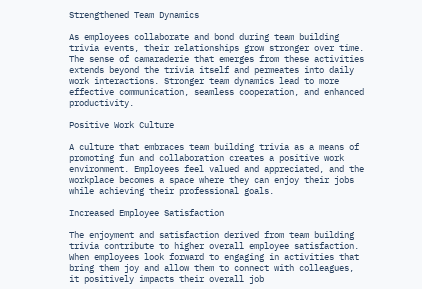Strengthened Team Dynamics

As employees collaborate and bond during team building trivia events, their relationships grow stronger over time. The sense of camaraderie that emerges from these activities extends beyond the trivia itself and permeates into daily work interactions. Stronger team dynamics lead to more effective communication, seamless cooperation, and enhanced productivity.

Positive Work Culture

A culture that embraces team building trivia as a means of promoting fun and collaboration creates a positive work environment. Employees feel valued and appreciated, and the workplace becomes a space where they can enjoy their jobs while achieving their professional goals.

Increased Employee Satisfaction

The enjoyment and satisfaction derived from team building trivia contribute to higher overall employee satisfaction. When employees look forward to engaging in activities that bring them joy and allow them to connect with colleagues, it positively impacts their overall job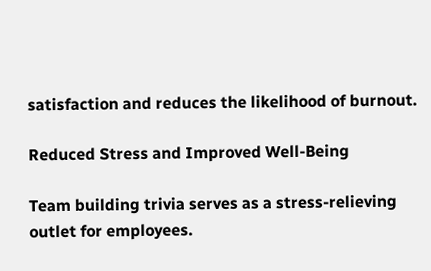satisfaction and reduces the likelihood of burnout.

Reduced Stress and Improved Well-Being

Team building trivia serves as a stress-relieving outlet for employees.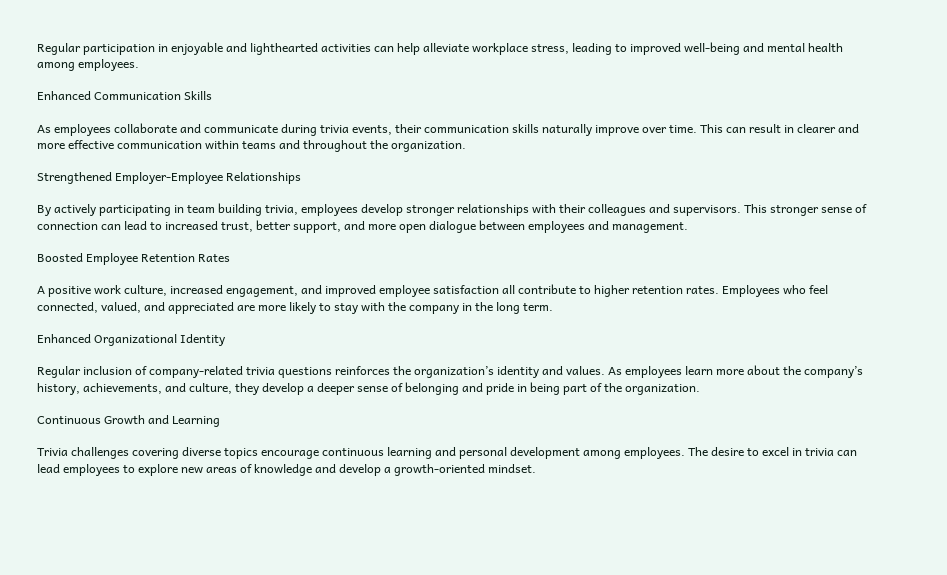Regular participation in enjoyable and lighthearted activities can help alleviate workplace stress, leading to improved well-being and mental health among employees.

Enhanced Communication Skills

As employees collaborate and communicate during trivia events, their communication skills naturally improve over time. This can result in clearer and more effective communication within teams and throughout the organization.

Strengthened Employer-Employee Relationships

By actively participating in team building trivia, employees develop stronger relationships with their colleagues and supervisors. This stronger sense of connection can lead to increased trust, better support, and more open dialogue between employees and management.

Boosted Employee Retention Rates

A positive work culture, increased engagement, and improved employee satisfaction all contribute to higher retention rates. Employees who feel connected, valued, and appreciated are more likely to stay with the company in the long term.

Enhanced Organizational Identity

Regular inclusion of company-related trivia questions reinforces the organization’s identity and values. As employees learn more about the company’s history, achievements, and culture, they develop a deeper sense of belonging and pride in being part of the organization.

Continuous Growth and Learning

Trivia challenges covering diverse topics encourage continuous learning and personal development among employees. The desire to excel in trivia can lead employees to explore new areas of knowledge and develop a growth-oriented mindset.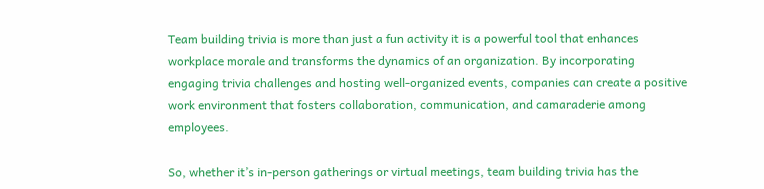Team building trivia is more than just a fun activity it is a powerful tool that enhances workplace morale and transforms the dynamics of an organization. By incorporating engaging trivia challenges and hosting well-organized events, companies can create a positive work environment that fosters collaboration, communication, and camaraderie among employees.

So, whether it’s in-person gatherings or virtual meetings, team building trivia has the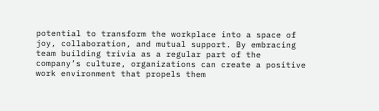potential to transform the workplace into a space of joy, collaboration, and mutual support. By embracing team building trivia as a regular part of the company’s culture, organizations can create a positive work environment that propels them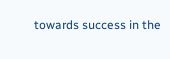towards success in the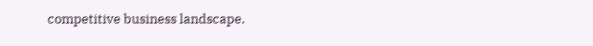competitive business landscape.